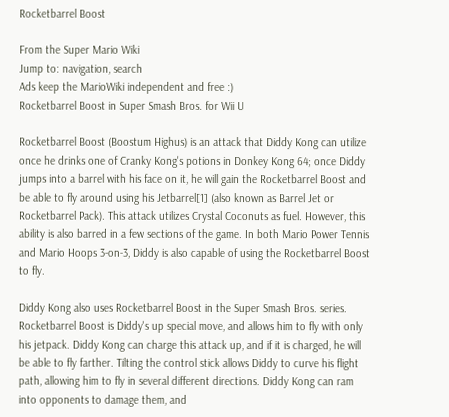Rocketbarrel Boost

From the Super Mario Wiki
Jump to: navigation, search
Ads keep the MarioWiki independent and free :)
Rocketbarrel Boost in Super Smash Bros. for Wii U

Rocketbarrel Boost (Boostum Highus) is an attack that Diddy Kong can utilize once he drinks one of Cranky Kong's potions in Donkey Kong 64; once Diddy jumps into a barrel with his face on it, he will gain the Rocketbarrel Boost and be able to fly around using his Jetbarrel[1] (also known as Barrel Jet or Rocketbarrel Pack). This attack utilizes Crystal Coconuts as fuel. However, this ability is also barred in a few sections of the game. In both Mario Power Tennis and Mario Hoops 3-on-3, Diddy is also capable of using the Rocketbarrel Boost to fly.

Diddy Kong also uses Rocketbarrel Boost in the Super Smash Bros. series. Rocketbarrel Boost is Diddy's up special move, and allows him to fly with only his jetpack. Diddy Kong can charge this attack up, and if it is charged, he will be able to fly farther. Tilting the control stick allows Diddy to curve his flight path, allowing him to fly in several different directions. Diddy Kong can ram into opponents to damage them, and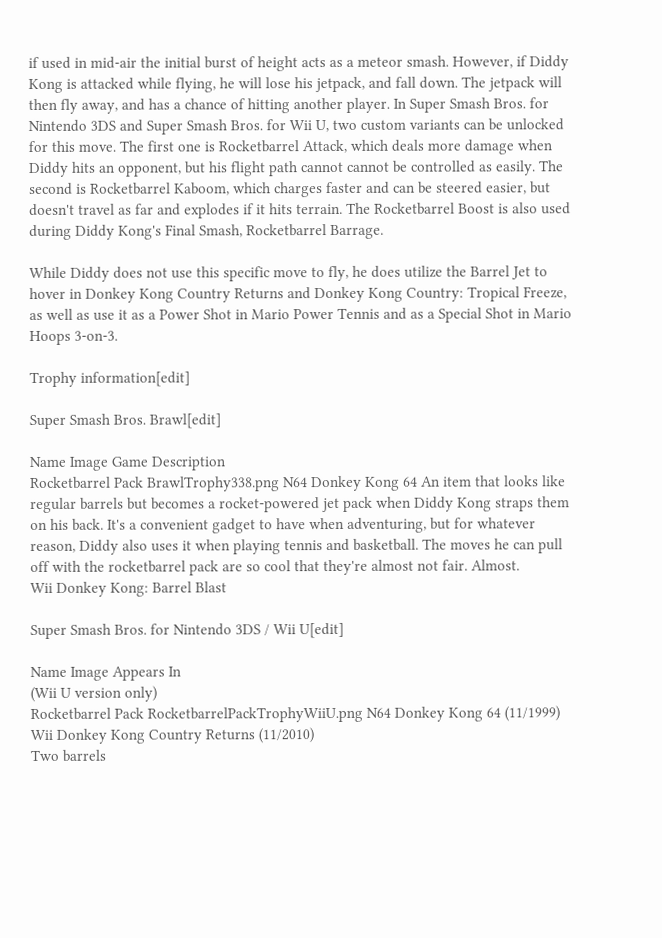if used in mid-air the initial burst of height acts as a meteor smash. However, if Diddy Kong is attacked while flying, he will lose his jetpack, and fall down. The jetpack will then fly away, and has a chance of hitting another player. In Super Smash Bros. for Nintendo 3DS and Super Smash Bros. for Wii U, two custom variants can be unlocked for this move. The first one is Rocketbarrel Attack, which deals more damage when Diddy hits an opponent, but his flight path cannot cannot be controlled as easily. The second is Rocketbarrel Kaboom, which charges faster and can be steered easier, but doesn't travel as far and explodes if it hits terrain. The Rocketbarrel Boost is also used during Diddy Kong's Final Smash, Rocketbarrel Barrage.

While Diddy does not use this specific move to fly, he does utilize the Barrel Jet to hover in Donkey Kong Country Returns and Donkey Kong Country: Tropical Freeze, as well as use it as a Power Shot in Mario Power Tennis and as a Special Shot in Mario Hoops 3-on-3.

Trophy information[edit]

Super Smash Bros. Brawl[edit]

Name Image Game Description
Rocketbarrel Pack BrawlTrophy338.png N64 Donkey Kong 64 An item that looks like regular barrels but becomes a rocket-powered jet pack when Diddy Kong straps them on his back. It's a convenient gadget to have when adventuring, but for whatever reason, Diddy also uses it when playing tennis and basketball. The moves he can pull off with the rocketbarrel pack are so cool that they're almost not fair. Almost.
Wii Donkey Kong: Barrel Blast

Super Smash Bros. for Nintendo 3DS / Wii U[edit]

Name Image Appears In
(Wii U version only)
Rocketbarrel Pack RocketbarrelPackTrophyWiiU.png N64 Donkey Kong 64 (11/1999)
Wii Donkey Kong Country Returns (11/2010)
Two barrels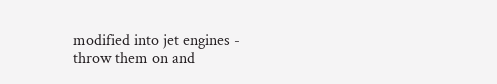modified into jet engines - throw them on and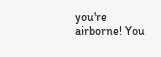you're airborne! You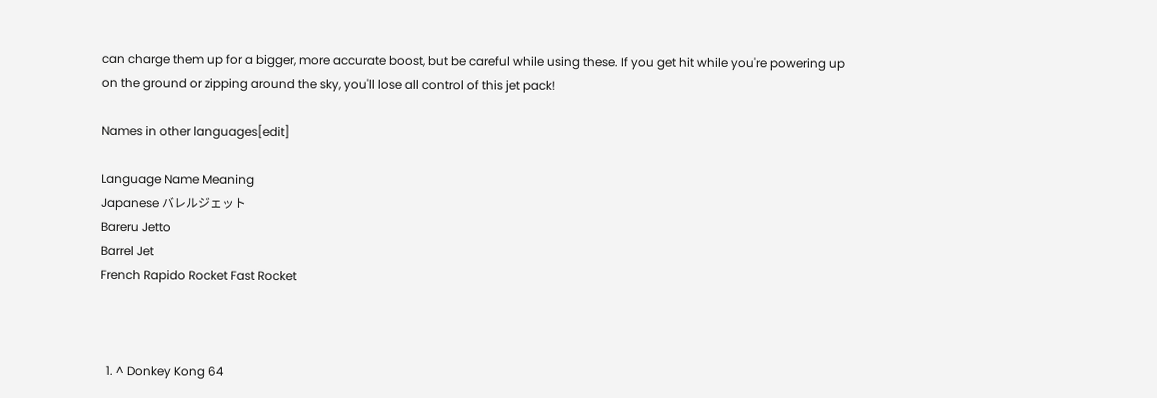can charge them up for a bigger, more accurate boost, but be careful while using these. If you get hit while you're powering up on the ground or zipping around the sky, you'll lose all control of this jet pack!

Names in other languages[edit]

Language Name Meaning
Japanese バレルジェット
Bareru Jetto
Barrel Jet
French Rapido Rocket Fast Rocket



  1. ^ Donkey Kong 64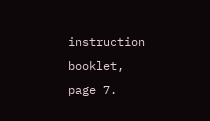instruction booklet, page 7.